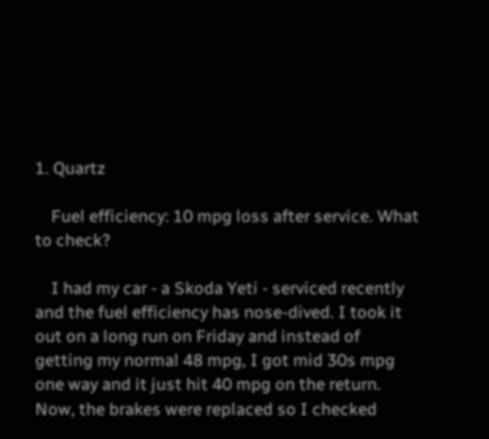1. Quartz

    Fuel efficiency: 10 mpg loss after service. What to check?

    I had my car - a Skoda Yeti - serviced recently and the fuel efficiency has nose-dived. I took it out on a long run on Friday and instead of getting my normal 48 mpg, I got mid 30s mpg one way and it just hit 40 mpg on the return. Now, the brakes were replaced so I checked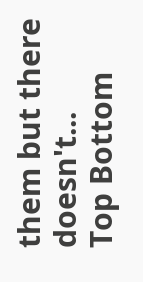them but there doesn't...
Top Bottom